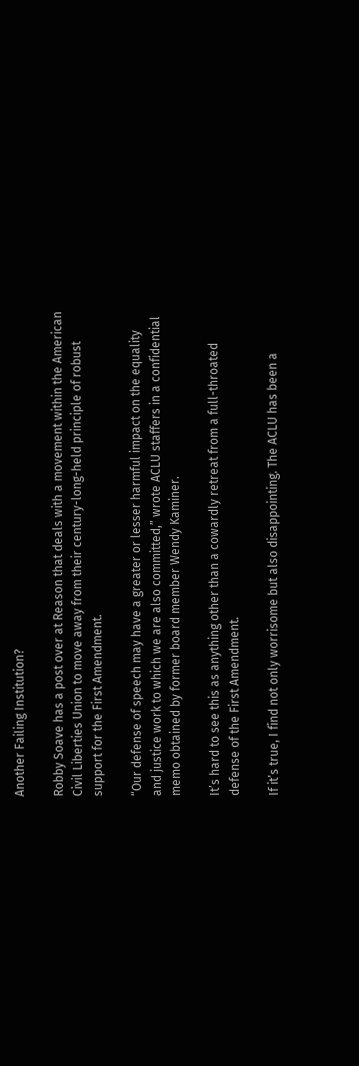Another Failing Institution?

Robby Soave has a post over at Reason that deals with a movement within the American Civil Liberties Union to move away from their century-long-held principle of robust support for the First Amendment.

“Our defense of speech may have a greater or lesser harmful impact on the equality and justice work to which we are also committed,” wrote ACLU staffers in a confidential memo obtained by former board member Wendy Kaminer.

It’s hard to see this as anything other than a cowardly retreat from a full-throated defense of the First Amendment.

If it’s true, I find not only worrisome but also disappointing. The ACLU has been a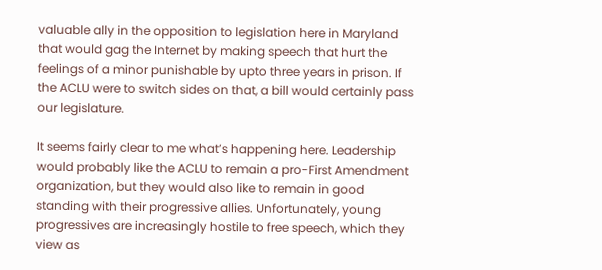valuable ally in the opposition to legislation here in Maryland that would gag the Internet by making speech that hurt the feelings of a minor punishable by upto three years in prison. If the ACLU were to switch sides on that, a bill would certainly pass our legislature.

It seems fairly clear to me what’s happening here. Leadership would probably like the ACLU to remain a pro-First Amendment organization, but they would also like to remain in good standing with their progressive allies. Unfortunately, young progressives are increasingly hostile to free speech, which they view as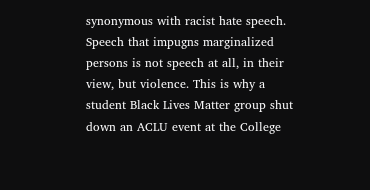synonymous with racist hate speech. Speech that impugns marginalized persons is not speech at all, in their view, but violence. This is why a student Black Lives Matter group shut down an ACLU event at the College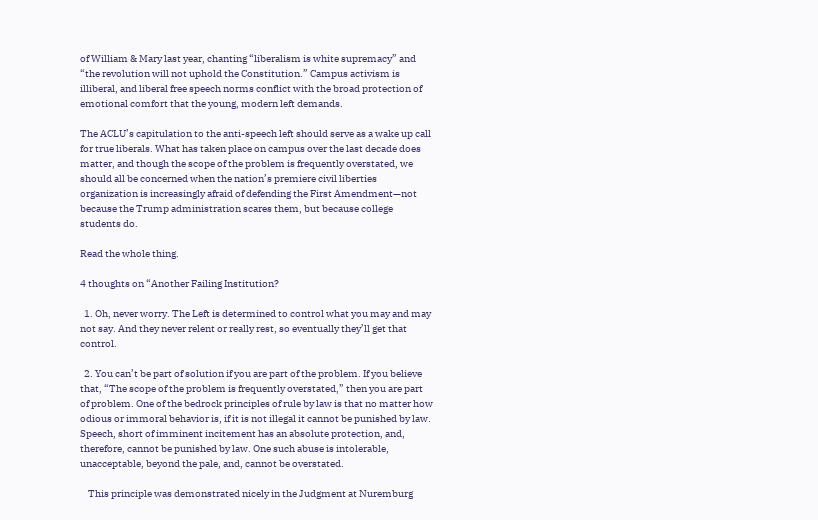of William & Mary last year, chanting “liberalism is white supremacy” and “the revolution will not uphold the Constitution.” Campus activism is illiberal, and liberal free speech norms conflict with the broad protection of emotional comfort that the young, modern left demands.

The ACLU’s capitulation to the anti-speech left should serve as a wake up call for true liberals. What has taken place on campus over the last decade does matter, and though the scope of the problem is frequently overstated, we should all be concerned when the nation’s premiere civil liberties organization is increasingly afraid of defending the First Amendment—not because the Trump administration scares them, but because college students do.

Read the whole thing.

4 thoughts on “Another Failing Institution?

  1. Oh, never worry. The Left is determined to control what you may and may not say. And they never relent or really rest, so eventually they’ll get that control.

  2. You can’t be part of solution if you are part of the problem. If you believe that, “The scope of the problem is frequently overstated,” then you are part of problem. One of the bedrock principles of rule by law is that no matter how odious or immoral behavior is, if it is not illegal it cannot be punished by law. Speech, short of imminent incitement has an absolute protection, and, therefore, cannot be punished by law. One such abuse is intolerable, unacceptable, beyond the pale, and, cannot be overstated.

    This principle was demonstrated nicely in the Judgment at Nuremburg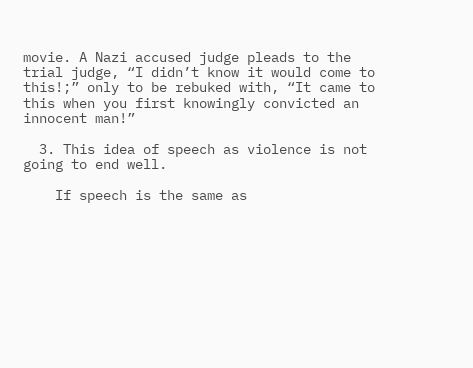movie. A Nazi accused judge pleads to the trial judge, “I didn’t know it would come to this!;” only to be rebuked with, “It came to this when you first knowingly convicted an innocent man!”

  3. This idea of speech as violence is not going to end well.

    If speech is the same as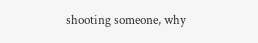shooting someone, why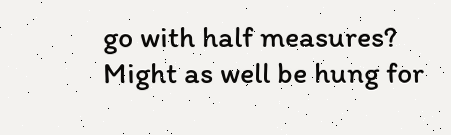go with half measures? Might as well be hung for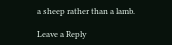a sheep rather than a lamb.

Leave a Reply